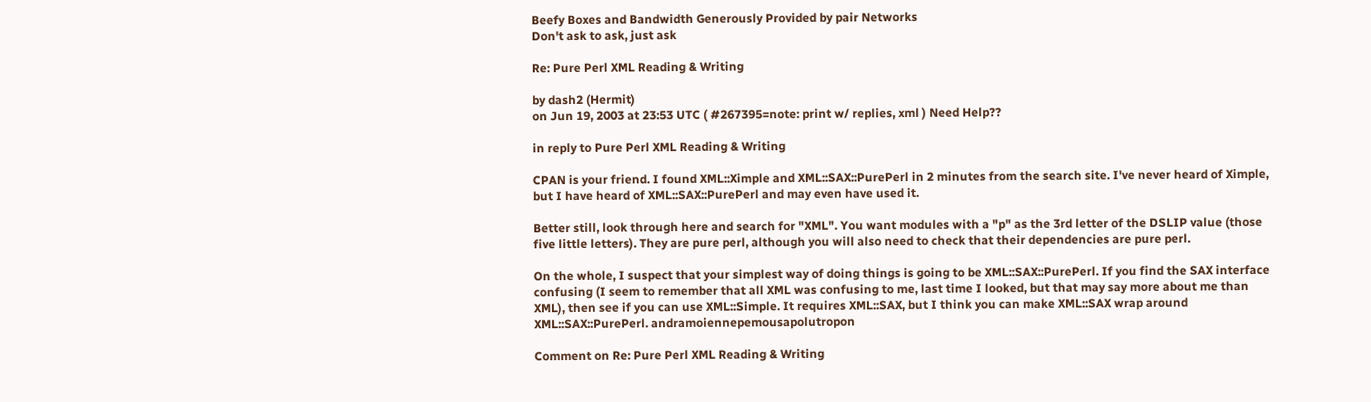Beefy Boxes and Bandwidth Generously Provided by pair Networks
Don't ask to ask, just ask

Re: Pure Perl XML Reading & Writing

by dash2 (Hermit)
on Jun 19, 2003 at 23:53 UTC ( #267395=note: print w/ replies, xml ) Need Help??

in reply to Pure Perl XML Reading & Writing

CPAN is your friend. I found XML::Ximple and XML::SAX::PurePerl in 2 minutes from the search site. I've never heard of Ximple, but I have heard of XML::SAX::PurePerl and may even have used it.

Better still, look through here and search for "XML". You want modules with a "p" as the 3rd letter of the DSLIP value (those five little letters). They are pure perl, although you will also need to check that their dependencies are pure perl.

On the whole, I suspect that your simplest way of doing things is going to be XML::SAX::PurePerl. If you find the SAX interface confusing (I seem to remember that all XML was confusing to me, last time I looked, but that may say more about me than XML), then see if you can use XML::Simple. It requires XML::SAX, but I think you can make XML::SAX wrap around XML::SAX::PurePerl. andramoiennepemousapolutropon

Comment on Re: Pure Perl XML Reading & Writing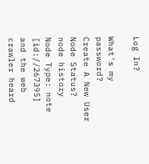Log In?

What's my password?
Create A New User
Node Status?
node history
Node Type: note [id://267395]
and the web crawler heard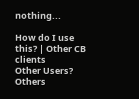nothing...

How do I use this? | Other CB clients
Other Users?
Others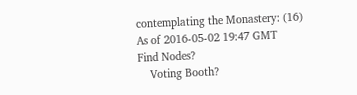contemplating the Monastery: (16)
As of 2016-05-02 19:47 GMT
Find Nodes?
    Voting Booth?